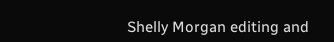Shelly Morgan editing and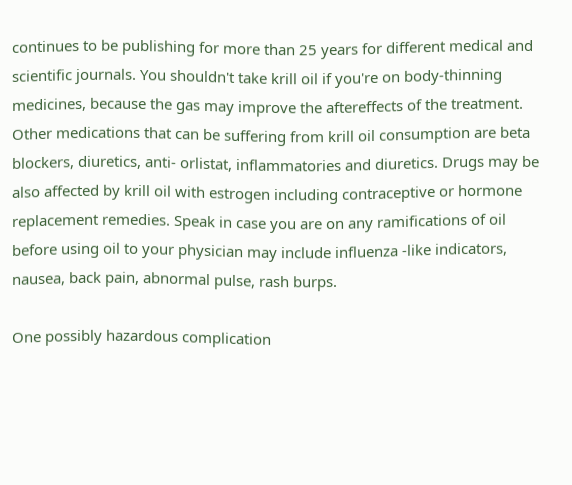continues to be publishing for more than 25 years for different medical and scientific journals. You shouldn't take krill oil if you're on body-thinning medicines, because the gas may improve the aftereffects of the treatment. Other medications that can be suffering from krill oil consumption are beta blockers, diuretics, anti- orlistat, inflammatories and diuretics. Drugs may be also affected by krill oil with estrogen including contraceptive or hormone replacement remedies. Speak in case you are on any ramifications of oil before using oil to your physician may include influenza -like indicators, nausea, back pain, abnormal pulse, rash burps.

One possibly hazardous complication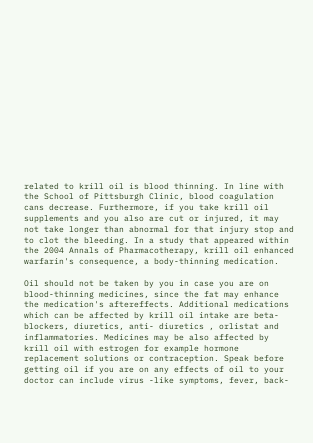related to krill oil is blood thinning. In line with the School of Pittsburgh Clinic, blood coagulation cans decrease. Furthermore, if you take krill oil supplements and you also are cut or injured, it may not take longer than abnormal for that injury stop and to clot the bleeding. In a study that appeared within the 2004 Annals of Pharmacotherapy, krill oil enhanced warfarin's consequence, a body-thinning medication.

Oil should not be taken by you in case you are on blood-thinning medicines, since the fat may enhance the medication's aftereffects. Additional medications which can be affected by krill oil intake are beta-blockers, diuretics, anti- diuretics , orlistat and inflammatories. Medicines may be also affected by krill oil with estrogen for example hormone replacement solutions or contraception. Speak before getting oil if you are on any effects of oil to your doctor can include virus -like symptoms, fever, back-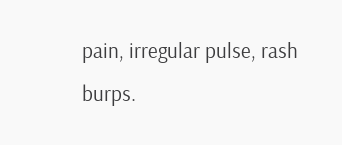pain, irregular pulse, rash burps.